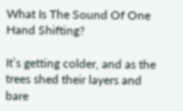What Is The Sound Of One Hand Shifting?

It’s getting colder, and as the trees shed their layers and bare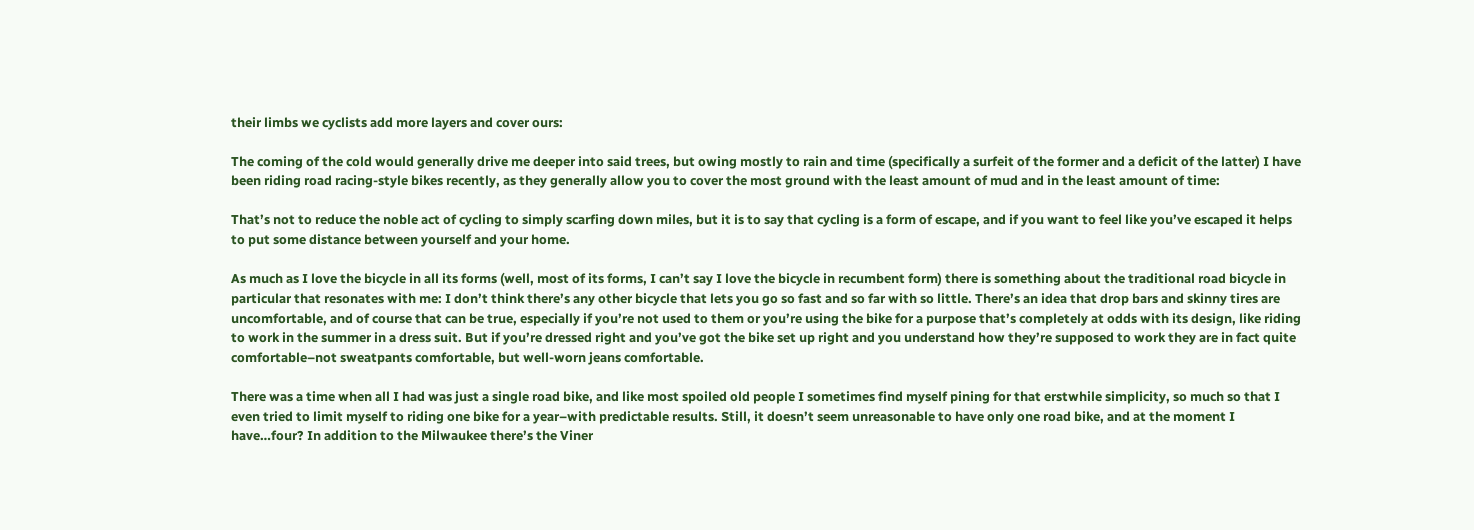their limbs we cyclists add more layers and cover ours:

The coming of the cold would generally drive me deeper into said trees, but owing mostly to rain and time (specifically a surfeit of the former and a deficit of the latter) I have been riding road racing-style bikes recently, as they generally allow you to cover the most ground with the least amount of mud and in the least amount of time:

That’s not to reduce the noble act of cycling to simply scarfing down miles, but it is to say that cycling is a form of escape, and if you want to feel like you’ve escaped it helps to put some distance between yourself and your home.

As much as I love the bicycle in all its forms (well, most of its forms, I can’t say I love the bicycle in recumbent form) there is something about the traditional road bicycle in particular that resonates with me: I don’t think there’s any other bicycle that lets you go so fast and so far with so little. There’s an idea that drop bars and skinny tires are uncomfortable, and of course that can be true, especially if you’re not used to them or you’re using the bike for a purpose that’s completely at odds with its design, like riding to work in the summer in a dress suit. But if you’re dressed right and you’ve got the bike set up right and you understand how they’re supposed to work they are in fact quite comfortable–not sweatpants comfortable, but well-worn jeans comfortable.

There was a time when all I had was just a single road bike, and like most spoiled old people I sometimes find myself pining for that erstwhile simplicity, so much so that I even tried to limit myself to riding one bike for a year–with predictable results. Still, it doesn’t seem unreasonable to have only one road bike, and at the moment I have…four? In addition to the Milwaukee there’s the Viner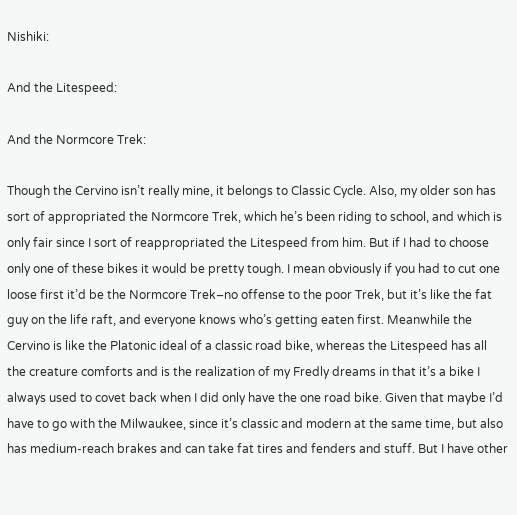Nishiki:

And the Litespeed:

And the Normcore Trek:

Though the Cervino isn’t really mine, it belongs to Classic Cycle. Also, my older son has sort of appropriated the Normcore Trek, which he’s been riding to school, and which is only fair since I sort of reappropriated the Litespeed from him. But if I had to choose only one of these bikes it would be pretty tough. I mean obviously if you had to cut one loose first it’d be the Normcore Trek–no offense to the poor Trek, but it’s like the fat guy on the life raft, and everyone knows who’s getting eaten first. Meanwhile the Cervino is like the Platonic ideal of a classic road bike, whereas the Litespeed has all the creature comforts and is the realization of my Fredly dreams in that it’s a bike I always used to covet back when I did only have the one road bike. Given that maybe I’d have to go with the Milwaukee, since it’s classic and modern at the same time, but also has medium-reach brakes and can take fat tires and fenders and stuff. But I have other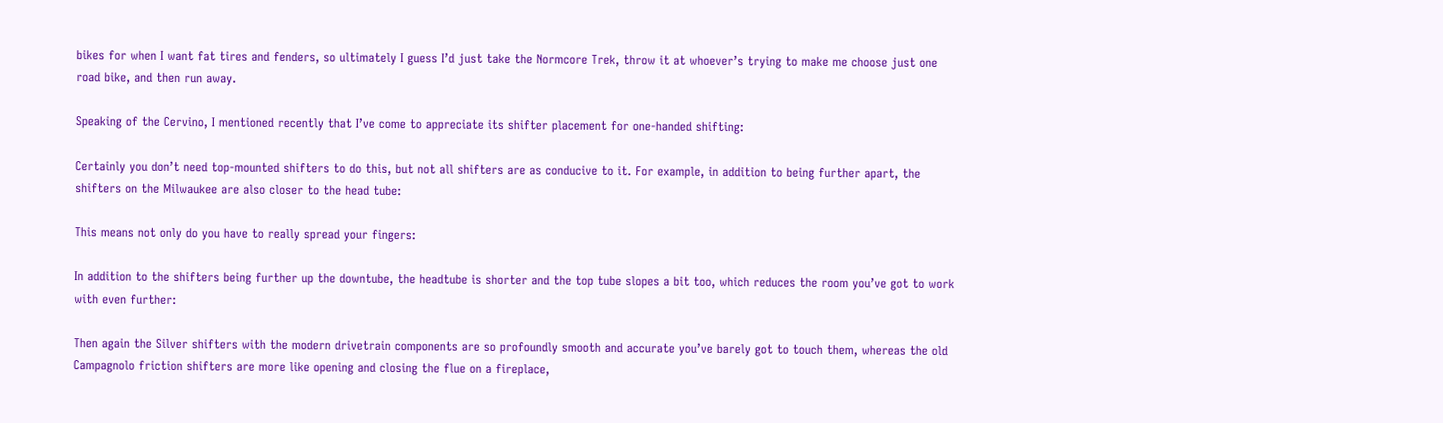bikes for when I want fat tires and fenders, so ultimately I guess I’d just take the Normcore Trek, throw it at whoever’s trying to make me choose just one road bike, and then run away.

Speaking of the Cervino, I mentioned recently that I’ve come to appreciate its shifter placement for one-handed shifting:

Certainly you don’t need top-mounted shifters to do this, but not all shifters are as conducive to it. For example, in addition to being further apart, the shifters on the Milwaukee are also closer to the head tube:

This means not only do you have to really spread your fingers:

In addition to the shifters being further up the downtube, the headtube is shorter and the top tube slopes a bit too, which reduces the room you’ve got to work with even further:

Then again the Silver shifters with the modern drivetrain components are so profoundly smooth and accurate you’ve barely got to touch them, whereas the old Campagnolo friction shifters are more like opening and closing the flue on a fireplace,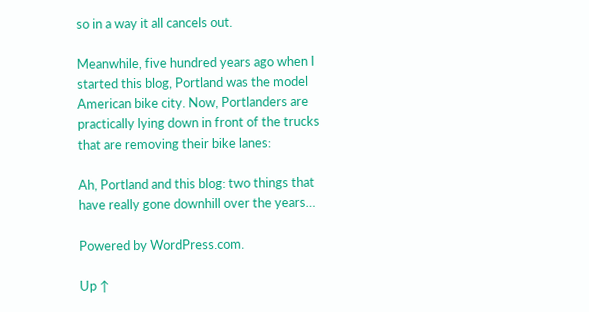so in a way it all cancels out.

Meanwhile, five hundred years ago when I started this blog, Portland was the model American bike city. Now, Portlanders are practically lying down in front of the trucks that are removing their bike lanes:

Ah, Portland and this blog: two things that have really gone downhill over the years…

Powered by WordPress.com.

Up ↑